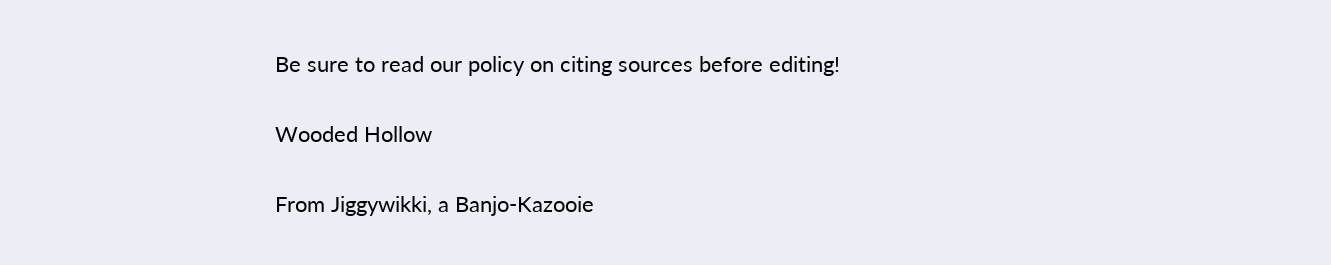Be sure to read our policy on citing sources before editing!

Wooded Hollow

From Jiggywikki, a Banjo-Kazooie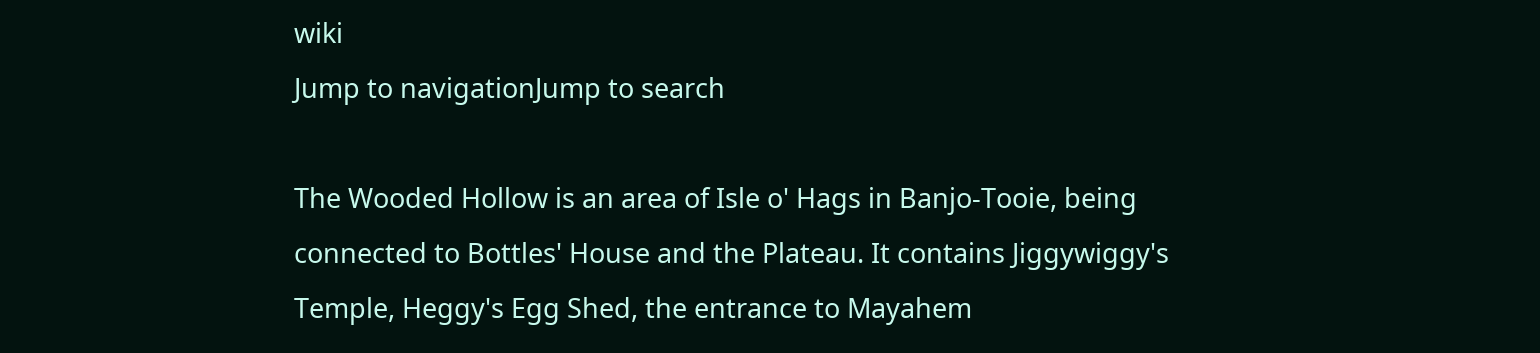wiki
Jump to navigationJump to search

The Wooded Hollow is an area of Isle o' Hags in Banjo-Tooie, being connected to Bottles' House and the Plateau. It contains Jiggywiggy's Temple, Heggy's Egg Shed, the entrance to Mayahem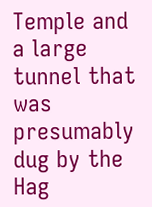Temple and a large tunnel that was presumably dug by the Hag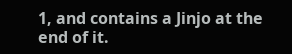1, and contains a Jinjo at the end of it.